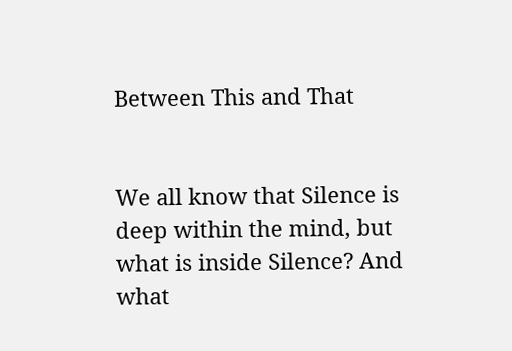Between This and That


We all know that Silence is deep within the mind, but what is inside Silence? And what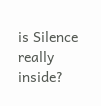is Silence really inside?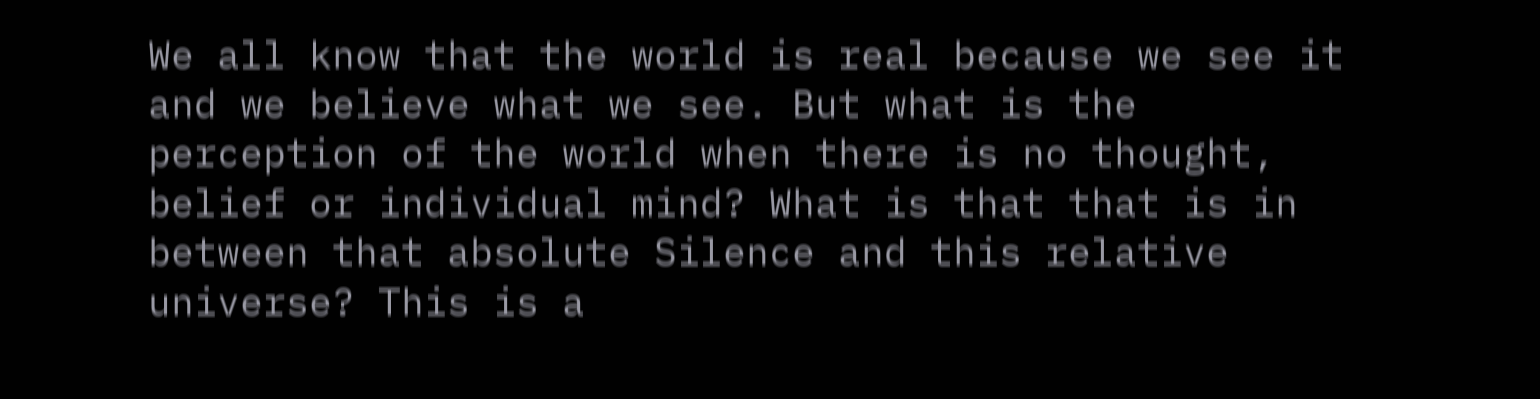We all know that the world is real because we see it and we believe what we see. But what is the perception of the world when there is no thought, belief or individual mind? What is that that is in between that absolute Silence and this relative universe? This is a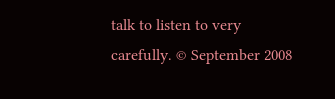talk to listen to very carefully. © September 2008